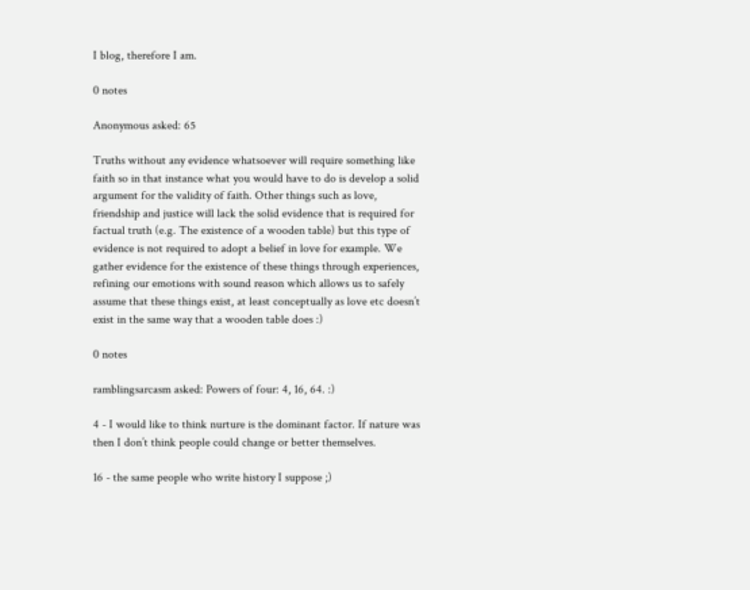I blog, therefore I am.

0 notes

Anonymous asked: 65

Truths without any evidence whatsoever will require something like faith so in that instance what you would have to do is develop a solid argument for the validity of faith. Other things such as love, friendship and justice will lack the solid evidence that is required for factual truth (e.g. The existence of a wooden table) but this type of evidence is not required to adopt a belief in love for example. We gather evidence for the existence of these things through experiences, refining our emotions with sound reason which allows us to safely assume that these things exist, at least conceptually as love etc doesn’t exist in the same way that a wooden table does :)

0 notes

ramblingsarcasm asked: Powers of four: 4, 16, 64. :)

4 - I would like to think nurture is the dominant factor. If nature was then I don’t think people could change or better themselves.

16 - the same people who write history I suppose ;)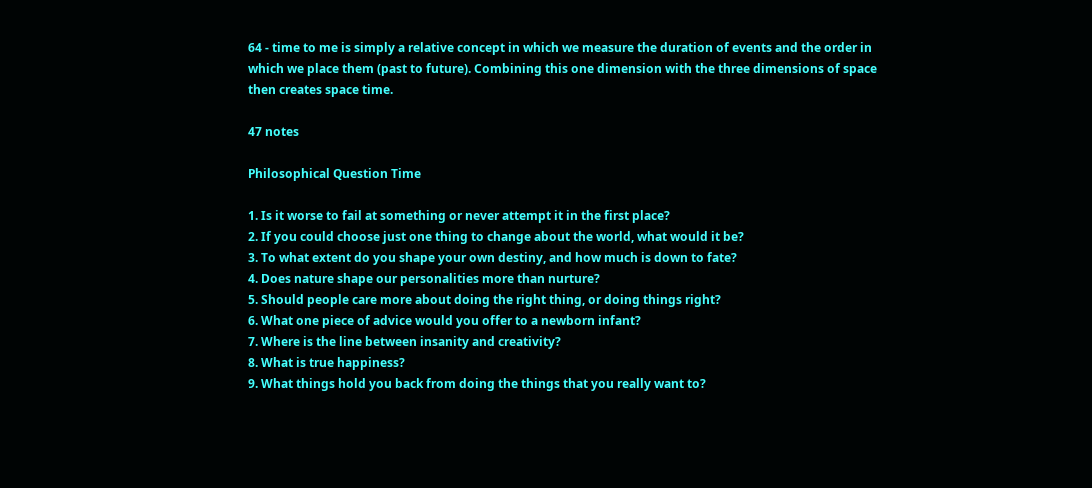64 - time to me is simply a relative concept in which we measure the duration of events and the order in which we place them (past to future). Combining this one dimension with the three dimensions of space then creates space time.

47 notes

Philosophical Question Time

1. Is it worse to fail at something or never attempt it in the first place?
2. If you could choose just one thing to change about the world, what would it be?
3. To what extent do you shape your own destiny, and how much is down to fate?
4. Does nature shape our personalities more than nurture?
5. Should people care more about doing the right thing, or doing things right?
6. What one piece of advice would you offer to a newborn infant?
7. Where is the line between insanity and creativity?
8. What is true happiness?
9. What things hold you back from doing the things that you really want to?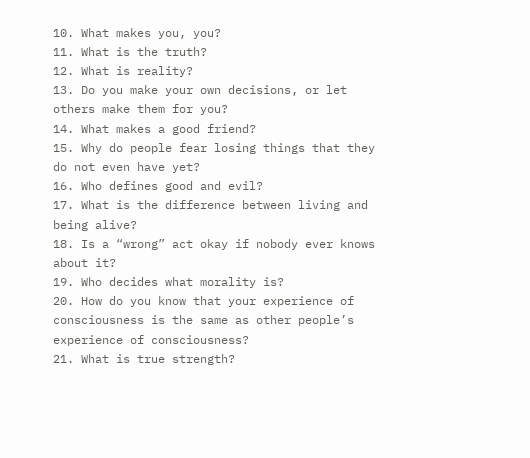10. What makes you, you?
11. What is the truth?
12. What is reality?
13. Do you make your own decisions, or let others make them for you?
14. What makes a good friend?
15. Why do people fear losing things that they do not even have yet?
16. Who defines good and evil?
17. What is the difference between living and being alive?
18. Is a “wrong” act okay if nobody ever knows about it?
19. Who decides what morality is?
20. How do you know that your experience of consciousness is the same as other people’s experience of consciousness?
21. What is true strength?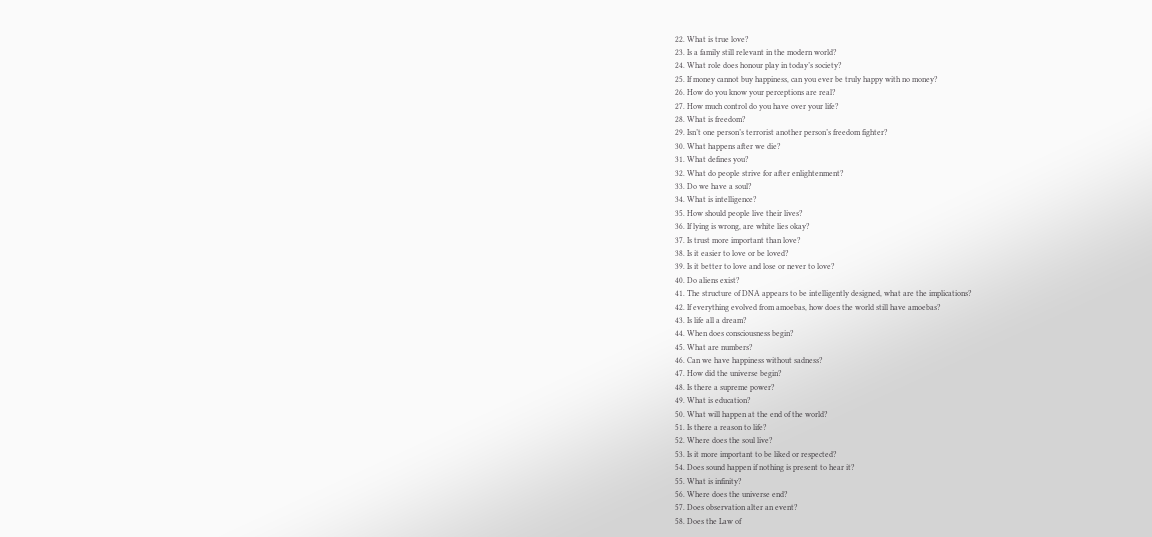22. What is true love?
23. Is a family still relevant in the modern world?
24. What role does honour play in today’s society?
25. If money cannot buy happiness, can you ever be truly happy with no money?
26. How do you know your perceptions are real?
27. How much control do you have over your life?
28. What is freedom?
29. Isn’t one person’s terrorist another person’s freedom fighter?
30. What happens after we die?
31. What defines you?
32. What do people strive for after enlightenment?
33. Do we have a soul?
34. What is intelligence?
35. How should people live their lives?
36. If lying is wrong, are white lies okay?
37. Is trust more important than love?
38. Is it easier to love or be loved?
39. Is it better to love and lose or never to love?
40. Do aliens exist?
41. The structure of DNA appears to be intelligently designed, what are the implications?
42. If everything evolved from amoebas, how does the world still have amoebas?
43. Is life all a dream?
44. When does consciousness begin?
45. What are numbers?
46. Can we have happiness without sadness?
47. How did the universe begin?
48. Is there a supreme power?
49. What is education?
50. What will happen at the end of the world?
51. Is there a reason to life?
52. Where does the soul live?
53. Is it more important to be liked or respected?
54. Does sound happen if nothing is present to hear it?
55. What is infinity?
56. Where does the universe end?
57. Does observation alter an event?
58. Does the Law of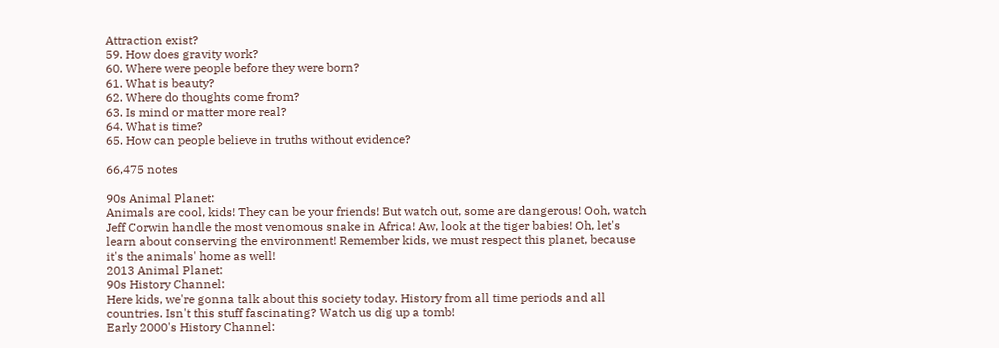Attraction exist?
59. How does gravity work?
60. Where were people before they were born?
61. What is beauty?
62. Where do thoughts come from?
63. Is mind or matter more real?
64. What is time?
65. How can people believe in truths without evidence?

66,475 notes

90s Animal Planet:
Animals are cool, kids! They can be your friends! But watch out, some are dangerous! Ooh, watch Jeff Corwin handle the most venomous snake in Africa! Aw, look at the tiger babies! Oh, let's learn about conserving the environment! Remember kids, we must respect this planet, because it's the animals' home as well!
2013 Animal Planet:
90s History Channel:
Here kids, we're gonna talk about this society today. History from all time periods and all countries. Isn't this stuff fascinating? Watch us dig up a tomb!
Early 2000's History Channel: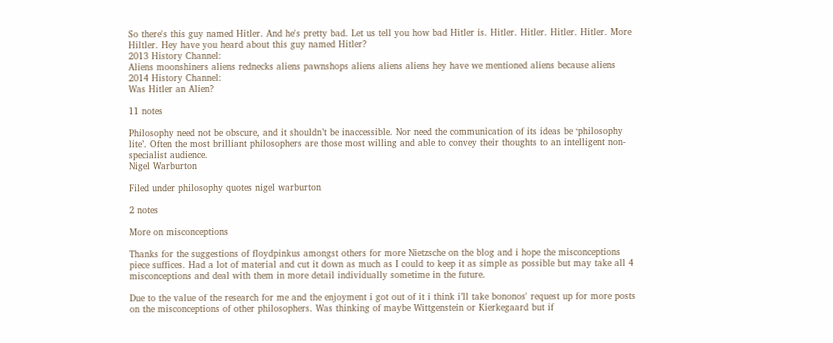So there's this guy named Hitler. And he's pretty bad. Let us tell you how bad Hitler is. Hitler. Hitler. Hitler. Hitler. More Hiltler. Hey have you heard about this guy named Hitler?
2013 History Channel:
Aliens moonshiners aliens rednecks aliens pawnshops aliens aliens aliens hey have we mentioned aliens because aliens
2014 History Channel:
Was Hitler an Alien?

11 notes

Philosophy need not be obscure, and it shouldn’t be inaccessible. Nor need the communication of its ideas be ‘philosophy lite’. Often the most brilliant philosophers are those most willing and able to convey their thoughts to an intelligent non-specialist audience.
Nigel Warburton

Filed under philosophy quotes nigel warburton

2 notes

More on misconceptions

Thanks for the suggestions of floydpinkus amongst others for more Nietzsche on the blog and i hope the misconceptions piece suffices. Had a lot of material and cut it down as much as I could to keep it as simple as possible but may take all 4 misconceptions and deal with them in more detail individually sometime in the future.

Due to the value of the research for me and the enjoyment i got out of it i think i’ll take bononos' request up for more posts on the misconceptions of other philosophers. Was thinking of maybe Wittgenstein or Kierkegaard but if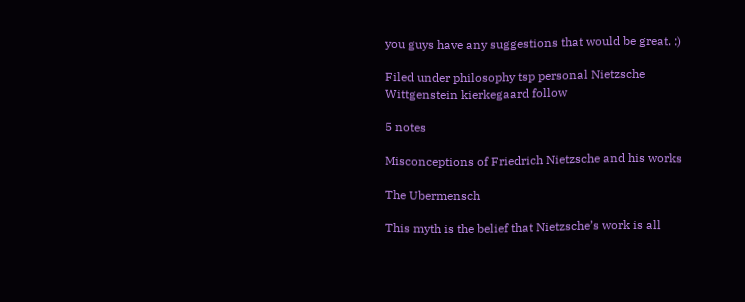you guys have any suggestions that would be great. :)

Filed under philosophy tsp personal Nietzsche Wittgenstein kierkegaard follow

5 notes

Misconceptions of Friedrich Nietzsche and his works

The Ubermensch

This myth is the belief that Nietzsche’s work is all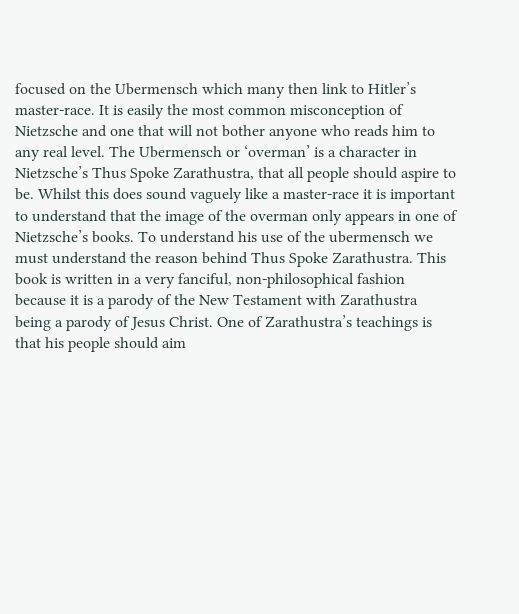focused on the Ubermensch which many then link to Hitler’s master-race. It is easily the most common misconception of Nietzsche and one that will not bother anyone who reads him to any real level. The Ubermensch or ‘overman’ is a character in Nietzsche’s Thus Spoke Zarathustra, that all people should aspire to be. Whilst this does sound vaguely like a master-race it is important to understand that the image of the overman only appears in one of Nietzsche’s books. To understand his use of the ubermensch we must understand the reason behind Thus Spoke Zarathustra. This book is written in a very fanciful, non-philosophical fashion because it is a parody of the New Testament with Zarathustra being a parody of Jesus Christ. One of Zarathustra’s teachings is that his people should aim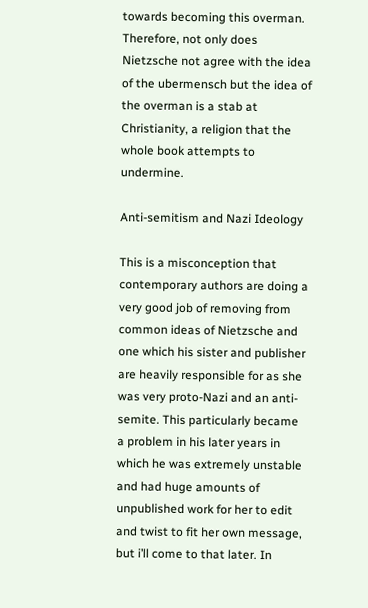towards becoming this overman. Therefore, not only does Nietzsche not agree with the idea of the ubermensch but the idea of the overman is a stab at Christianity, a religion that the whole book attempts to undermine.

Anti-semitism and Nazi Ideology

This is a misconception that contemporary authors are doing a very good job of removing from common ideas of Nietzsche and one which his sister and publisher are heavily responsible for as she was very proto-Nazi and an anti-semite. This particularly became a problem in his later years in which he was extremely unstable and had huge amounts of unpublished work for her to edit and twist to fit her own message, but i’ll come to that later. In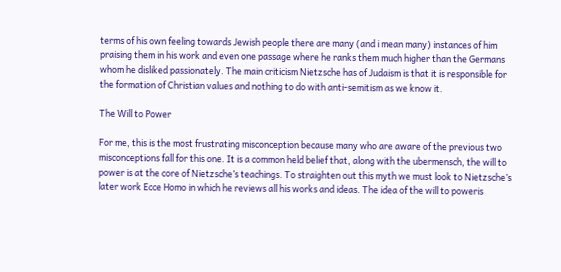terms of his own feeling towards Jewish people there are many (and i mean many) instances of him praising them in his work and even one passage where he ranks them much higher than the Germans whom he disliked passionately. The main criticism Nietzsche has of Judaism is that it is responsible for the formation of Christian values and nothing to do with anti-semitism as we know it.

The Will to Power

For me, this is the most frustrating misconception because many who are aware of the previous two misconceptions fall for this one. It is a common held belief that, along with the ubermensch, the will to power is at the core of Nietzsche’s teachings. To straighten out this myth we must look to Nietzsche’s later work Ecce Homo in which he reviews all his works and ideas. The idea of the will to poweris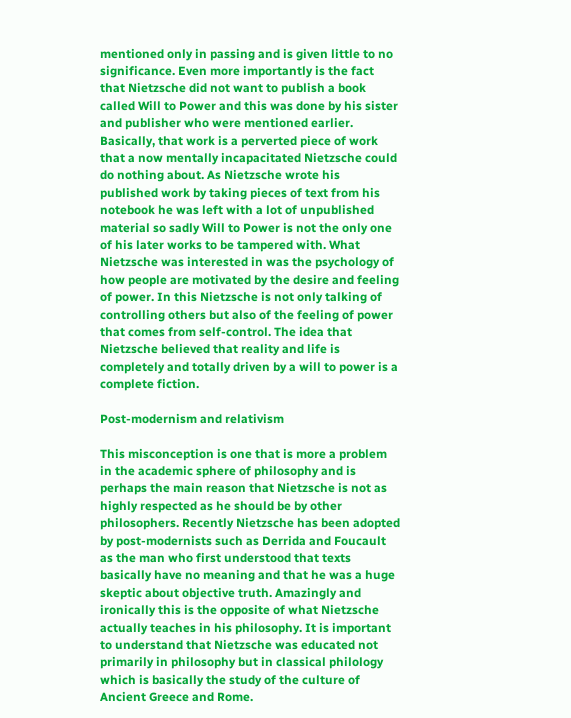mentioned only in passing and is given little to no significance. Even more importantly is the fact that Nietzsche did not want to publish a book called Will to Power and this was done by his sister and publisher who were mentioned earlier. Basically, that work is a perverted piece of work that a now mentally incapacitated Nietzsche could do nothing about. As Nietzsche wrote his published work by taking pieces of text from his notebook he was left with a lot of unpublished material so sadly Will to Power is not the only one of his later works to be tampered with. What Nietzsche was interested in was the psychology of how people are motivated by the desire and feeling of power. In this Nietzsche is not only talking of controlling others but also of the feeling of power that comes from self-control. The idea that Nietzsche believed that reality and life is completely and totally driven by a will to power is a complete fiction.

Post-modernism and relativism

This misconception is one that is more a problem in the academic sphere of philosophy and is perhaps the main reason that Nietzsche is not as highly respected as he should be by other philosophers. Recently Nietzsche has been adopted by post-modernists such as Derrida and Foucault as the man who first understood that texts basically have no meaning and that he was a huge skeptic about objective truth. Amazingly and ironically this is the opposite of what Nietzsche actually teaches in his philosophy. It is important to understand that Nietzsche was educated not primarily in philosophy but in classical philology which is basically the study of the culture of Ancient Greece and Rome.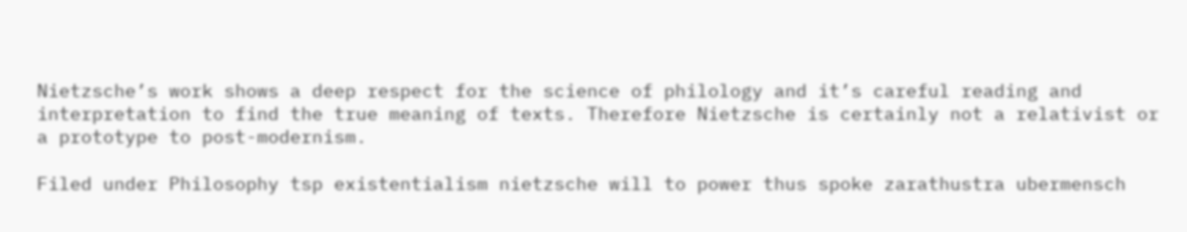Nietzsche’s work shows a deep respect for the science of philology and it’s careful reading and interpretation to find the true meaning of texts. Therefore Nietzsche is certainly not a relativist or a prototype to post-modernism.

Filed under Philosophy tsp existentialism nietzsche will to power thus spoke zarathustra ubermensch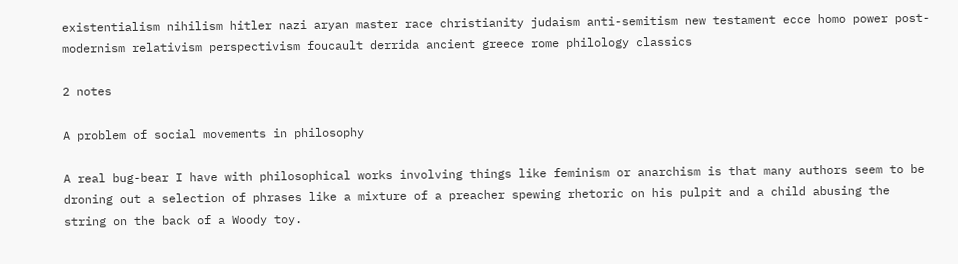existentialism nihilism hitler nazi aryan master race christianity judaism anti-semitism new testament ecce homo power post-modernism relativism perspectivism foucault derrida ancient greece rome philology classics

2 notes

A problem of social movements in philosophy

A real bug-bear I have with philosophical works involving things like feminism or anarchism is that many authors seem to be droning out a selection of phrases like a mixture of a preacher spewing rhetoric on his pulpit and a child abusing the string on the back of a Woody toy.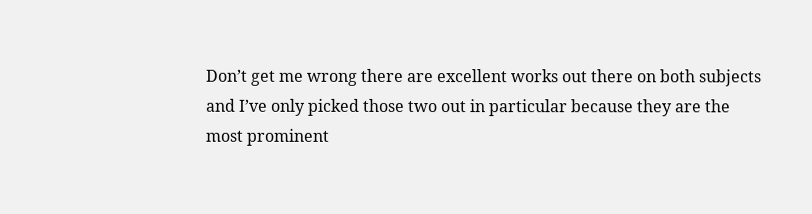Don’t get me wrong there are excellent works out there on both subjects and I’ve only picked those two out in particular because they are the most prominent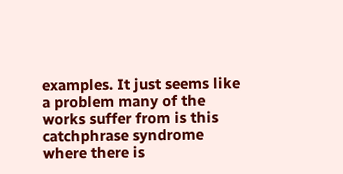examples. It just seems like a problem many of the works suffer from is this catchphrase syndrome where there is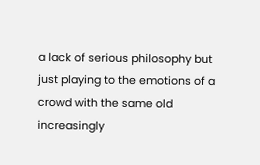a lack of serious philosophy but just playing to the emotions of a crowd with the same old increasingly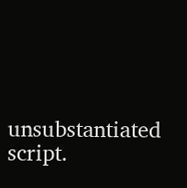unsubstantiated script.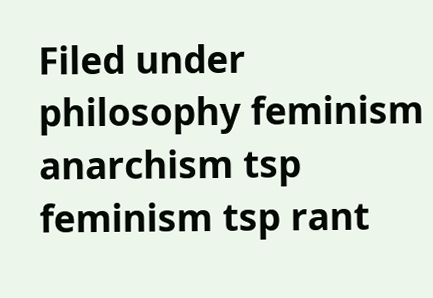Filed under philosophy feminism anarchism tsp feminism tsp rant